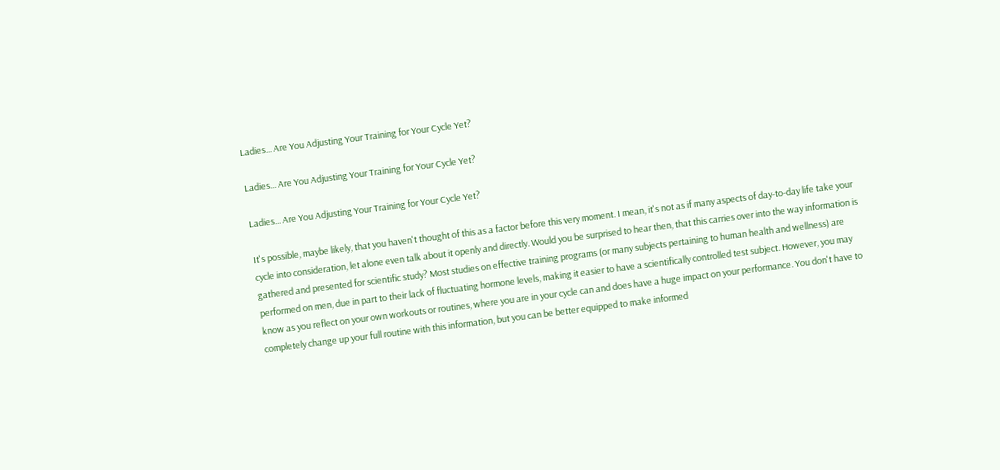Ladies... Are You Adjusting Your Training for Your Cycle Yet?

Ladies... Are You Adjusting Your Training for Your Cycle Yet?

Ladies... Are You Adjusting Your Training for Your Cycle Yet?

It's possible, maybe likely, that you haven't thought of this as a factor before this very moment. I mean, it's not as if many aspects of day-to-day life take your cycle into consideration, let alone even talk about it openly and directly. Would you be surprised to hear then, that this carries over into the way information is gathered and presented for scientific study? Most studies on effective training programs (or many subjects pertaining to human health and wellness) are performed on men, due in part to their lack of fluctuating hormone levels, making it easier to have a scientifically controlled test subject. However, you may know as you reflect on your own workouts or routines, where you are in your cycle can and does have a huge impact on your performance. You don't have to completely change up your full routine with this information, but you can be better equipped to make informed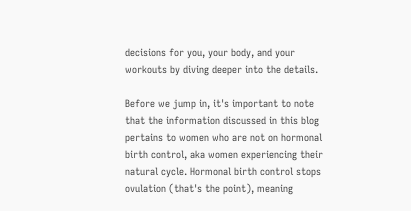decisions for you, your body, and your workouts by diving deeper into the details.

Before we jump in, it's important to note that the information discussed in this blog pertains to women who are not on hormonal birth control, aka women experiencing their natural cycle. Hormonal birth control stops ovulation (that's the point), meaning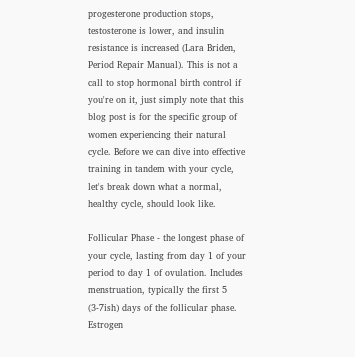progesterone production stops, testosterone is lower, and insulin resistance is increased (Lara Briden, Period Repair Manual). This is not a call to stop hormonal birth control if you're on it, just simply note that this blog post is for the specific group of women experiencing their natural cycle. Before we can dive into effective training in tandem with your cycle, let's break down what a normal, healthy cycle, should look like.

Follicular Phase - the longest phase of your cycle, lasting from day 1 of your period to day 1 of ovulation. Includes menstruation, typically the first 5 (3-7ish) days of the follicular phase. Estrogen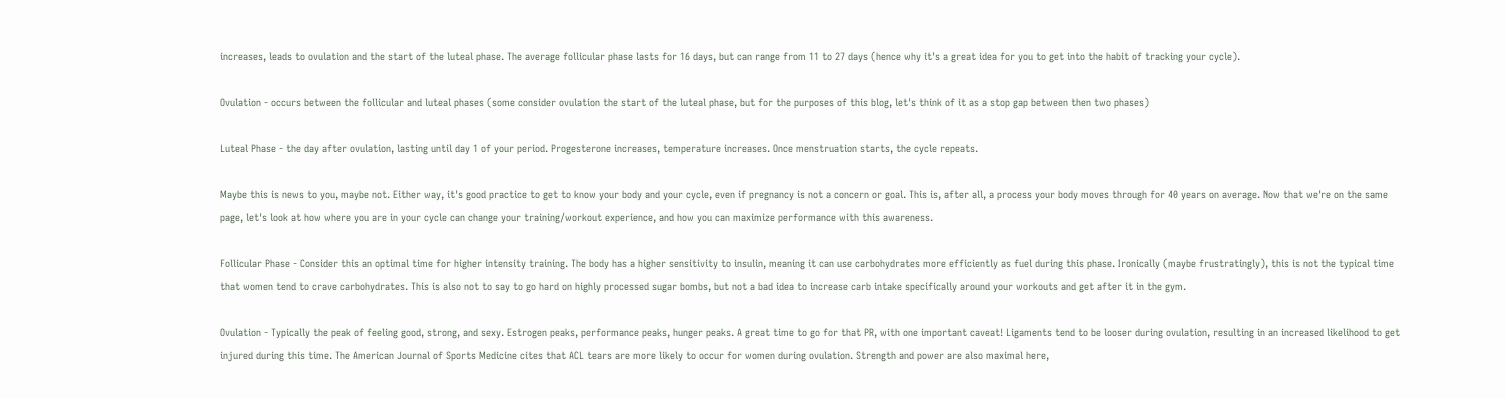increases, leads to ovulation and the start of the luteal phase. The average follicular phase lasts for 16 days, but can range from 11 to 27 days (hence why it's a great idea for you to get into the habit of tracking your cycle).

Ovulation - occurs between the follicular and luteal phases (some consider ovulation the start of the luteal phase, but for the purposes of this blog, let's think of it as a stop gap between then two phases)

Luteal Phase - the day after ovulation, lasting until day 1 of your period. Progesterone increases, temperature increases. Once menstruation starts, the cycle repeats.

Maybe this is news to you, maybe not. Either way, it's good practice to get to know your body and your cycle, even if pregnancy is not a concern or goal. This is, after all, a process your body moves through for 40 years on average. Now that we're on the same page, let's look at how where you are in your cycle can change your training/workout experience, and how you can maximize performance with this awareness.

Follicular Phase - Consider this an optimal time for higher intensity training. The body has a higher sensitivity to insulin, meaning it can use carbohydrates more efficiently as fuel during this phase. Ironically (maybe frustratingly), this is not the typical time that women tend to crave carbohydrates. This is also not to say to go hard on highly processed sugar bombs, but not a bad idea to increase carb intake specifically around your workouts and get after it in the gym.

Ovulation - Typically the peak of feeling good, strong, and sexy. Estrogen peaks, performance peaks, hunger peaks. A great time to go for that PR, with one important caveat! Ligaments tend to be looser during ovulation, resulting in an increased likelihood to get injured during this time. The American Journal of Sports Medicine cites that ACL tears are more likely to occur for women during ovulation. Strength and power are also maximal here,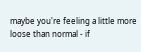maybe you're feeling a little more loose than normal - if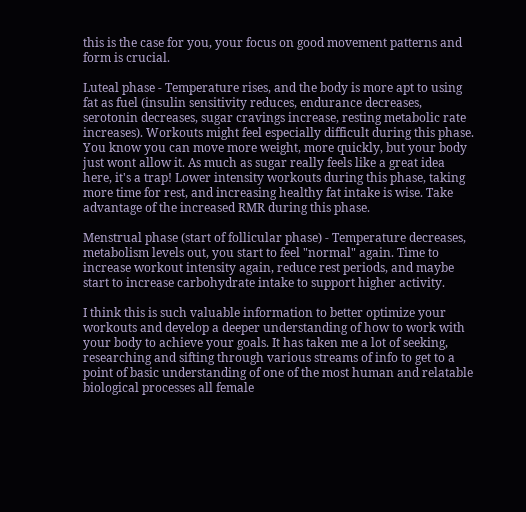this is the case for you, your focus on good movement patterns and form is crucial.

Luteal phase - Temperature rises, and the body is more apt to using fat as fuel (insulin sensitivity reduces, endurance decreases, serotonin decreases, sugar cravings increase, resting metabolic rate increases). Workouts might feel especially difficult during this phase. You know you can move more weight, more quickly, but your body just wont allow it. As much as sugar really feels like a great idea here, it's a trap! Lower intensity workouts during this phase, taking more time for rest, and increasing healthy fat intake is wise. Take advantage of the increased RMR during this phase.

Menstrual phase (start of follicular phase) - Temperature decreases, metabolism levels out, you start to feel "normal" again. Time to increase workout intensity again, reduce rest periods, and maybe start to increase carbohydrate intake to support higher activity.

I think this is such valuable information to better optimize your workouts and develop a deeper understanding of how to work with your body to achieve your goals. It has taken me a lot of seeking, researching and sifting through various streams of info to get to a point of basic understanding of one of the most human and relatable biological processes all female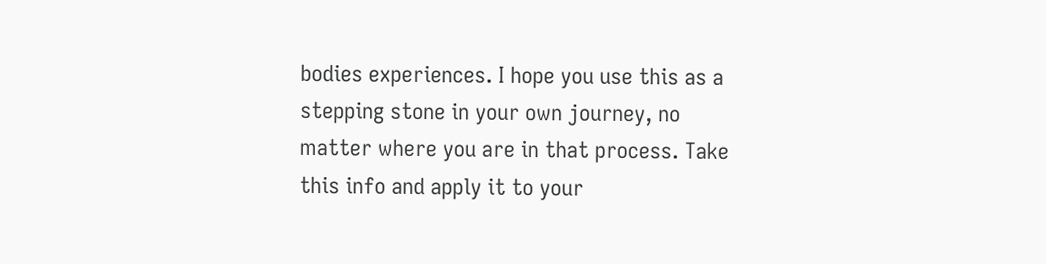bodies experiences. I hope you use this as a stepping stone in your own journey, no matter where you are in that process. Take this info and apply it to your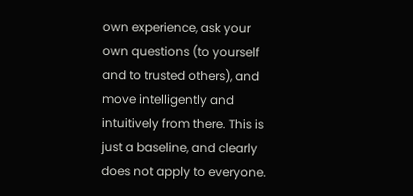own experience, ask your own questions (to yourself and to trusted others), and move intelligently and intuitively from there. This is just a baseline, and clearly does not apply to everyone.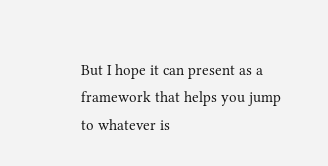But I hope it can present as a framework that helps you jump to whatever is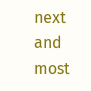next and most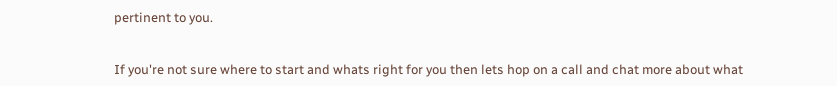pertinent to you.


If you're not sure where to start and whats right for you then lets hop on a call and chat more about what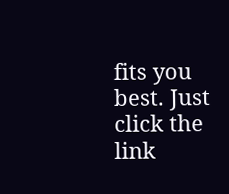fits you best. Just click the link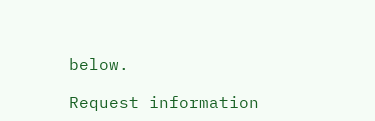below.

Request information